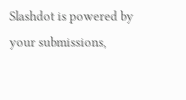Slashdot is powered by your submissions,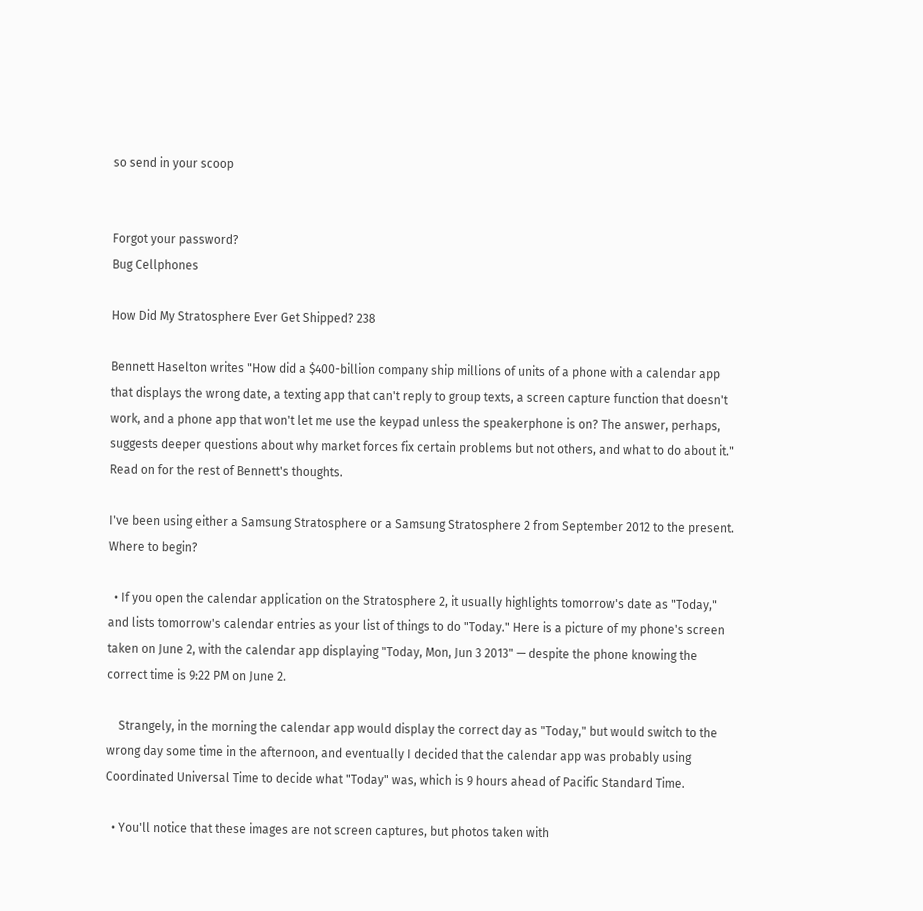so send in your scoop


Forgot your password?
Bug Cellphones

How Did My Stratosphere Ever Get Shipped? 238

Bennett Haselton writes "How did a $400-billion company ship millions of units of a phone with a calendar app that displays the wrong date, a texting app that can't reply to group texts, a screen capture function that doesn't work, and a phone app that won't let me use the keypad unless the speakerphone is on? The answer, perhaps, suggests deeper questions about why market forces fix certain problems but not others, and what to do about it." Read on for the rest of Bennett's thoughts.

I've been using either a Samsung Stratosphere or a Samsung Stratosphere 2 from September 2012 to the present. Where to begin?

  • If you open the calendar application on the Stratosphere 2, it usually highlights tomorrow's date as "Today," and lists tomorrow's calendar entries as your list of things to do "Today." Here is a picture of my phone's screen taken on June 2, with the calendar app displaying "Today, Mon, Jun 3 2013" — despite the phone knowing the correct time is 9:22 PM on June 2.

    Strangely, in the morning the calendar app would display the correct day as "Today," but would switch to the wrong day some time in the afternoon, and eventually I decided that the calendar app was probably using Coordinated Universal Time to decide what "Today" was, which is 9 hours ahead of Pacific Standard Time.

  • You'll notice that these images are not screen captures, but photos taken with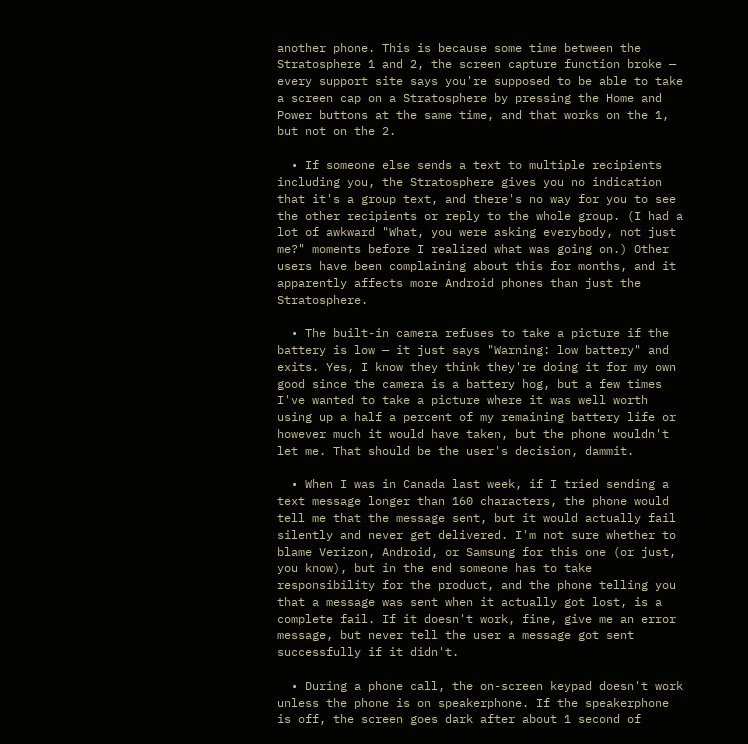another phone. This is because some time between the Stratosphere 1 and 2, the screen capture function broke — every support site says you're supposed to be able to take a screen cap on a Stratosphere by pressing the Home and Power buttons at the same time, and that works on the 1, but not on the 2.

  • If someone else sends a text to multiple recipients including you, the Stratosphere gives you no indication that it's a group text, and there's no way for you to see the other recipients or reply to the whole group. (I had a lot of awkward "What, you were asking everybody, not just me?" moments before I realized what was going on.) Other users have been complaining about this for months, and it apparently affects more Android phones than just the Stratosphere.

  • The built-in camera refuses to take a picture if the battery is low — it just says "Warning: low battery" and exits. Yes, I know they think they're doing it for my own good since the camera is a battery hog, but a few times I've wanted to take a picture where it was well worth using up a half a percent of my remaining battery life or however much it would have taken, but the phone wouldn't let me. That should be the user's decision, dammit.

  • When I was in Canada last week, if I tried sending a text message longer than 160 characters, the phone would tell me that the message sent, but it would actually fail silently and never get delivered. I'm not sure whether to blame Verizon, Android, or Samsung for this one (or just, you know), but in the end someone has to take responsibility for the product, and the phone telling you that a message was sent when it actually got lost, is a complete fail. If it doesn't work, fine, give me an error message, but never tell the user a message got sent successfully if it didn't.

  • During a phone call, the on-screen keypad doesn't work unless the phone is on speakerphone. If the speakerphone is off, the screen goes dark after about 1 second of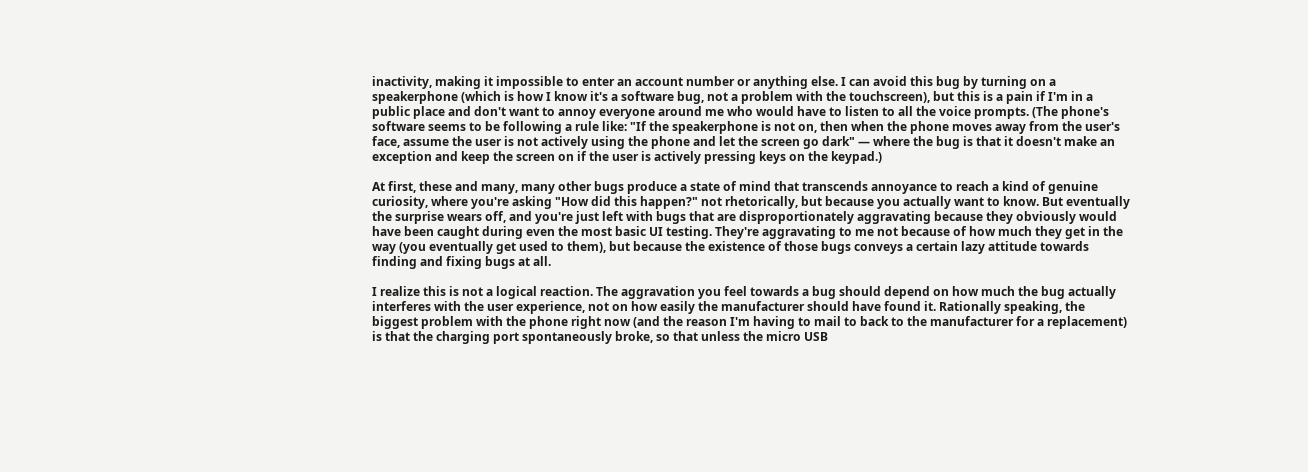inactivity, making it impossible to enter an account number or anything else. I can avoid this bug by turning on a speakerphone (which is how I know it's a software bug, not a problem with the touchscreen), but this is a pain if I'm in a public place and don't want to annoy everyone around me who would have to listen to all the voice prompts. (The phone's software seems to be following a rule like: "If the speakerphone is not on, then when the phone moves away from the user's face, assume the user is not actively using the phone and let the screen go dark" — where the bug is that it doesn't make an exception and keep the screen on if the user is actively pressing keys on the keypad.)

At first, these and many, many other bugs produce a state of mind that transcends annoyance to reach a kind of genuine curiosity, where you're asking "How did this happen?" not rhetorically, but because you actually want to know. But eventually the surprise wears off, and you're just left with bugs that are disproportionately aggravating because they obviously would have been caught during even the most basic UI testing. They're aggravating to me not because of how much they get in the way (you eventually get used to them), but because the existence of those bugs conveys a certain lazy attitude towards finding and fixing bugs at all.

I realize this is not a logical reaction. The aggravation you feel towards a bug should depend on how much the bug actually interferes with the user experience, not on how easily the manufacturer should have found it. Rationally speaking, the biggest problem with the phone right now (and the reason I'm having to mail to back to the manufacturer for a replacement) is that the charging port spontaneously broke, so that unless the micro USB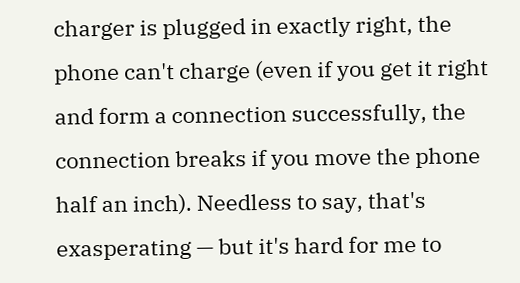charger is plugged in exactly right, the phone can't charge (even if you get it right and form a connection successfully, the connection breaks if you move the phone half an inch). Needless to say, that's exasperating — but it's hard for me to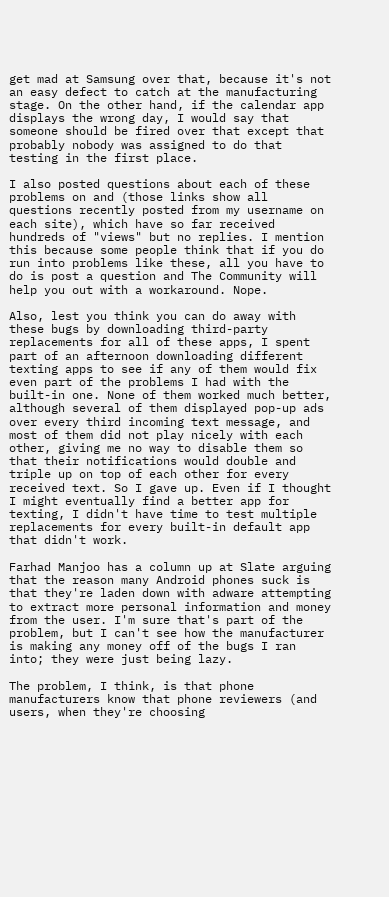get mad at Samsung over that, because it's not an easy defect to catch at the manufacturing stage. On the other hand, if the calendar app displays the wrong day, I would say that someone should be fired over that except that probably nobody was assigned to do that testing in the first place.

I also posted questions about each of these problems on and (those links show all questions recently posted from my username on each site), which have so far received hundreds of "views" but no replies. I mention this because some people think that if you do run into problems like these, all you have to do is post a question and The Community will help you out with a workaround. Nope.

Also, lest you think you can do away with these bugs by downloading third-party replacements for all of these apps, I spent part of an afternoon downloading different texting apps to see if any of them would fix even part of the problems I had with the built-in one. None of them worked much better, although several of them displayed pop-up ads over every third incoming text message, and most of them did not play nicely with each other, giving me no way to disable them so that their notifications would double and triple up on top of each other for every received text. So I gave up. Even if I thought I might eventually find a better app for texting, I didn't have time to test multiple replacements for every built-in default app that didn't work.

Farhad Manjoo has a column up at Slate arguing that the reason many Android phones suck is that they're laden down with adware attempting to extract more personal information and money from the user. I'm sure that's part of the problem, but I can't see how the manufacturer is making any money off of the bugs I ran into; they were just being lazy.

The problem, I think, is that phone manufacturers know that phone reviewers (and users, when they're choosing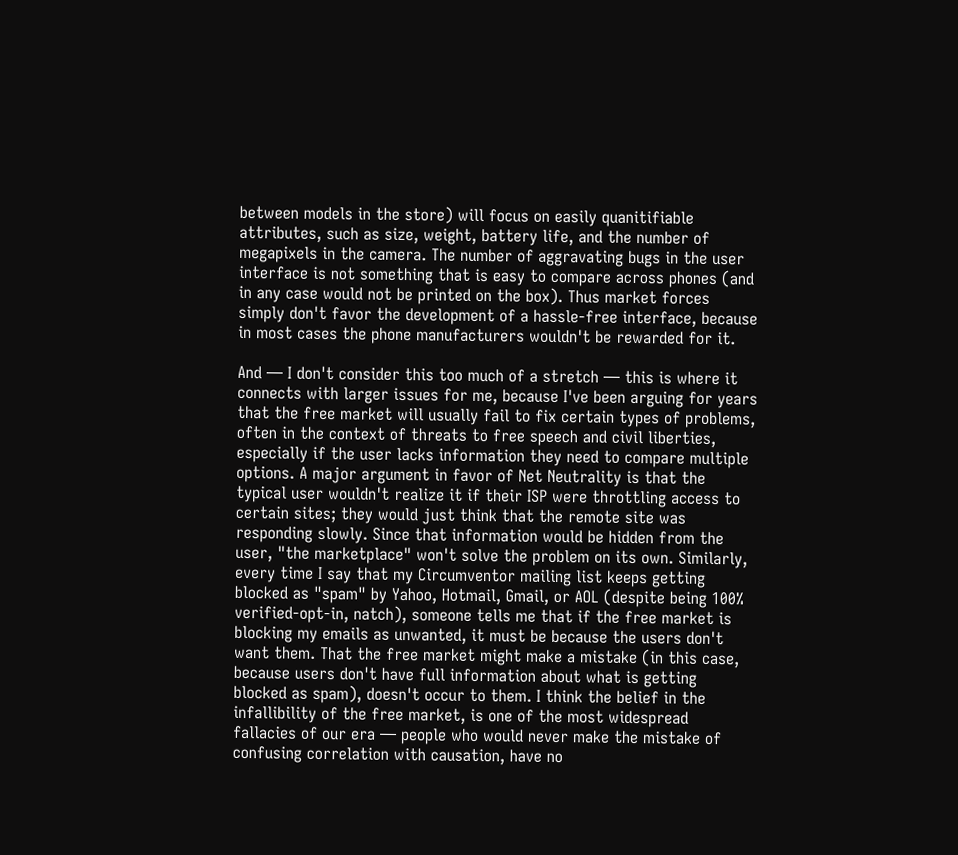between models in the store) will focus on easily quanitifiable attributes, such as size, weight, battery life, and the number of megapixels in the camera. The number of aggravating bugs in the user interface is not something that is easy to compare across phones (and in any case would not be printed on the box). Thus market forces simply don't favor the development of a hassle-free interface, because in most cases the phone manufacturers wouldn't be rewarded for it.

And — I don't consider this too much of a stretch — this is where it connects with larger issues for me, because I've been arguing for years that the free market will usually fail to fix certain types of problems, often in the context of threats to free speech and civil liberties, especially if the user lacks information they need to compare multiple options. A major argument in favor of Net Neutrality is that the typical user wouldn't realize it if their ISP were throttling access to certain sites; they would just think that the remote site was responding slowly. Since that information would be hidden from the user, "the marketplace" won't solve the problem on its own. Similarly, every time I say that my Circumventor mailing list keeps getting blocked as "spam" by Yahoo, Hotmail, Gmail, or AOL (despite being 100% verified-opt-in, natch), someone tells me that if the free market is blocking my emails as unwanted, it must be because the users don't want them. That the free market might make a mistake (in this case, because users don't have full information about what is getting blocked as spam), doesn't occur to them. I think the belief in the infallibility of the free market, is one of the most widespread fallacies of our era — people who would never make the mistake of confusing correlation with causation, have no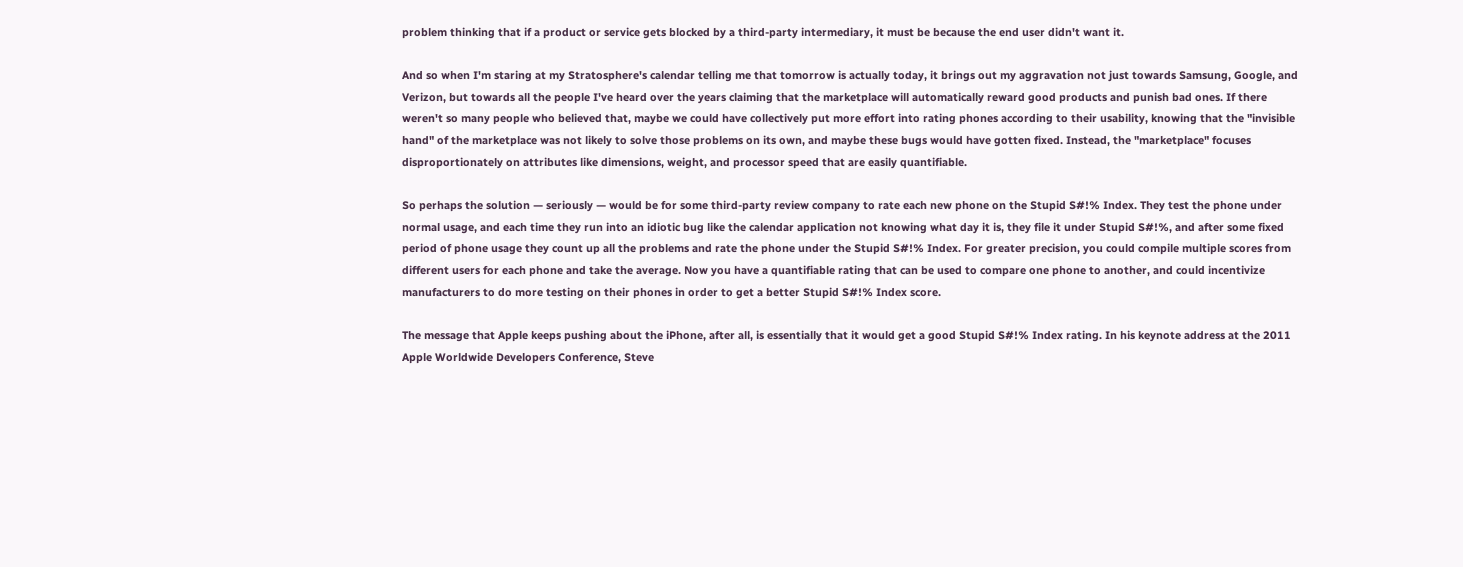problem thinking that if a product or service gets blocked by a third-party intermediary, it must be because the end user didn't want it.

And so when I'm staring at my Stratosphere's calendar telling me that tomorrow is actually today, it brings out my aggravation not just towards Samsung, Google, and Verizon, but towards all the people I've heard over the years claiming that the marketplace will automatically reward good products and punish bad ones. If there weren't so many people who believed that, maybe we could have collectively put more effort into rating phones according to their usability, knowing that the "invisible hand" of the marketplace was not likely to solve those problems on its own, and maybe these bugs would have gotten fixed. Instead, the "marketplace" focuses disproportionately on attributes like dimensions, weight, and processor speed that are easily quantifiable.

So perhaps the solution — seriously — would be for some third-party review company to rate each new phone on the Stupid S#!% Index. They test the phone under normal usage, and each time they run into an idiotic bug like the calendar application not knowing what day it is, they file it under Stupid S#!%, and after some fixed period of phone usage they count up all the problems and rate the phone under the Stupid S#!% Index. For greater precision, you could compile multiple scores from different users for each phone and take the average. Now you have a quantifiable rating that can be used to compare one phone to another, and could incentivize manufacturers to do more testing on their phones in order to get a better Stupid S#!% Index score.

The message that Apple keeps pushing about the iPhone, after all, is essentially that it would get a good Stupid S#!% Index rating. In his keynote address at the 2011 Apple Worldwide Developers Conference, Steve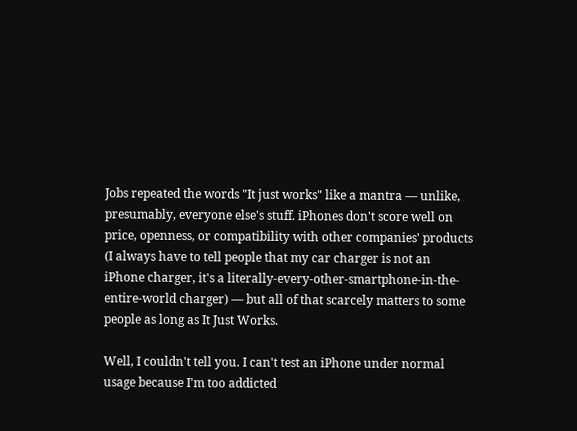Jobs repeated the words "It just works" like a mantra — unlike, presumably, everyone else's stuff. iPhones don't score well on price, openness, or compatibility with other companies' products (I always have to tell people that my car charger is not an iPhone charger, it's a literally-every-other-smartphone-in-the-entire-world charger) — but all of that scarcely matters to some people as long as It Just Works.

Well, I couldn't tell you. I can't test an iPhone under normal usage because I'm too addicted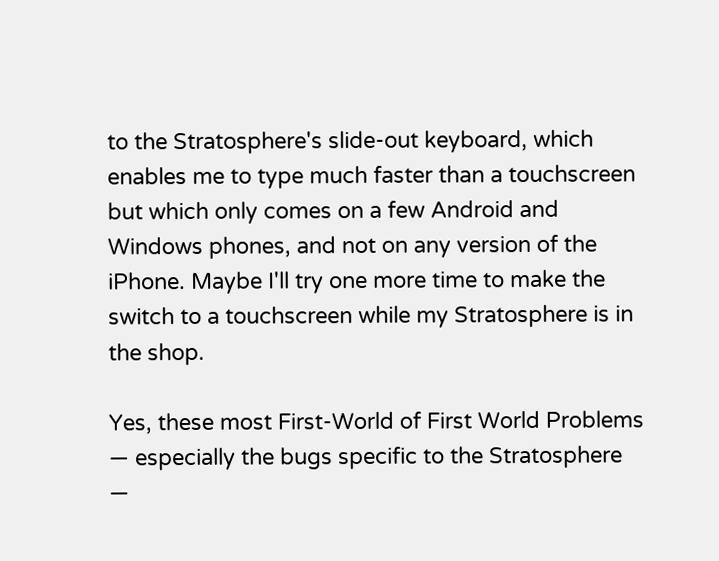to the Stratosphere's slide-out keyboard, which enables me to type much faster than a touchscreen but which only comes on a few Android and Windows phones, and not on any version of the iPhone. Maybe I'll try one more time to make the switch to a touchscreen while my Stratosphere is in the shop.

Yes, these most First-World of First World Problems — especially the bugs specific to the Stratosphere —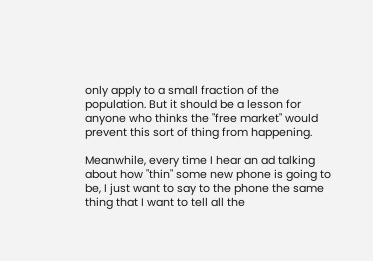only apply to a small fraction of the population. But it should be a lesson for anyone who thinks the "free market" would prevent this sort of thing from happening.

Meanwhile, every time I hear an ad talking about how "thin" some new phone is going to be, I just want to say to the phone the same thing that I want to tell all the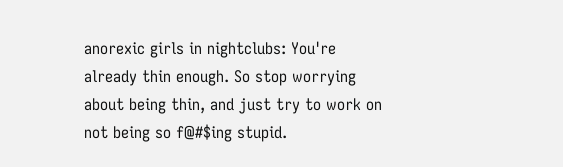anorexic girls in nightclubs: You're already thin enough. So stop worrying about being thin, and just try to work on not being so f@#$ing stupid.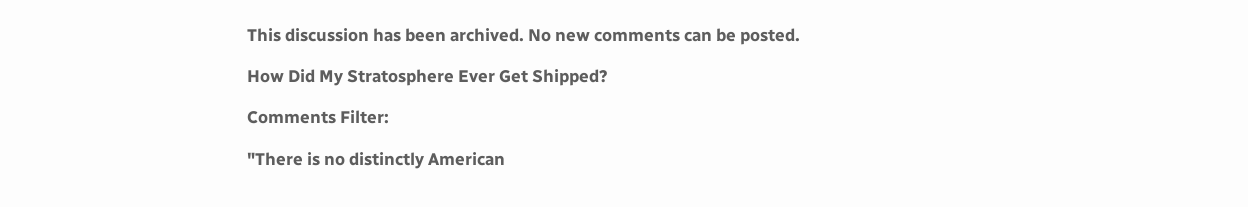This discussion has been archived. No new comments can be posted.

How Did My Stratosphere Ever Get Shipped?

Comments Filter:

"There is no distinctly American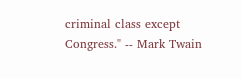criminal class except Congress." -- Mark Twain